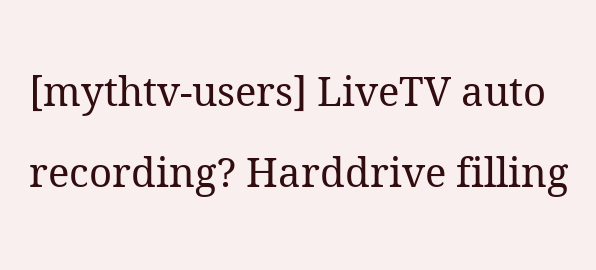[mythtv-users] LiveTV auto recording? Harddrive filling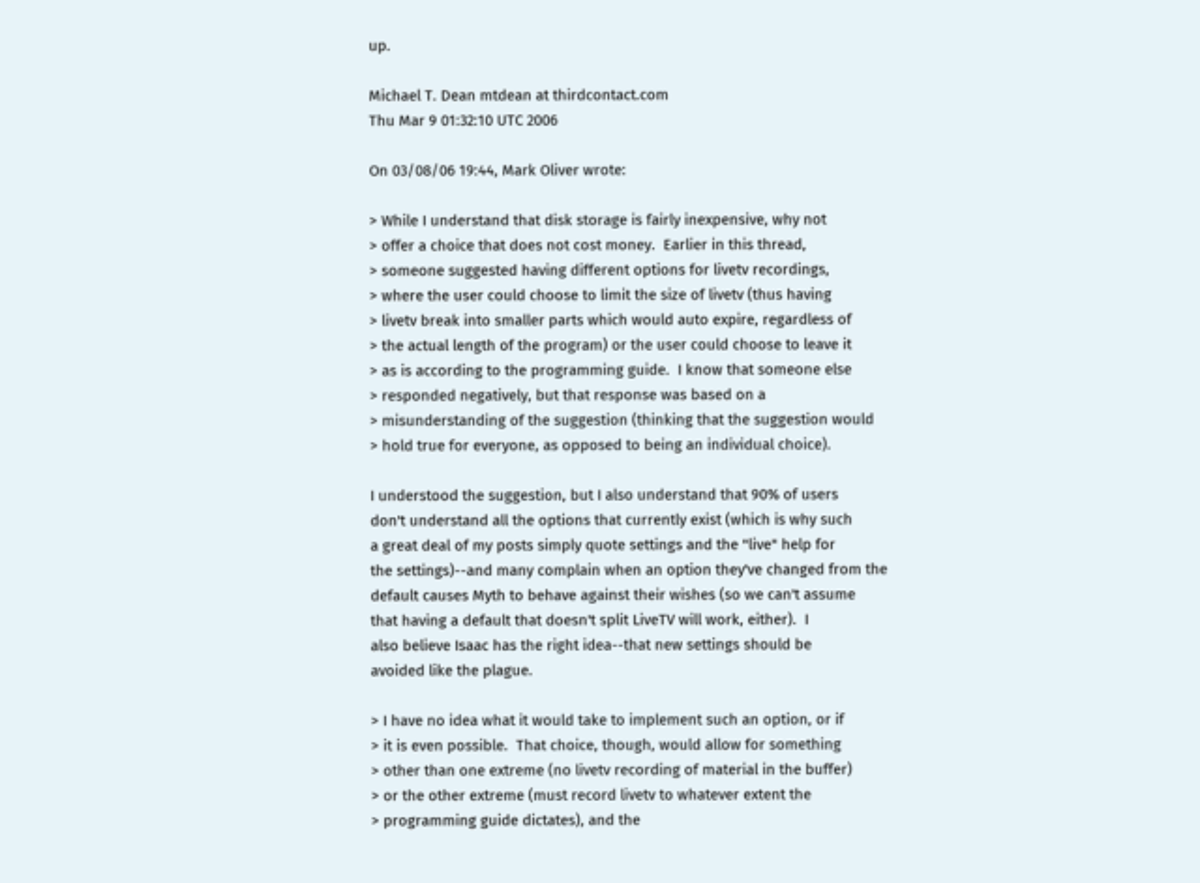up.

Michael T. Dean mtdean at thirdcontact.com
Thu Mar 9 01:32:10 UTC 2006

On 03/08/06 19:44, Mark Oliver wrote:

> While I understand that disk storage is fairly inexpensive, why not
> offer a choice that does not cost money.  Earlier in this thread,
> someone suggested having different options for livetv recordings,
> where the user could choose to limit the size of livetv (thus having
> livetv break into smaller parts which would auto expire, regardless of
> the actual length of the program) or the user could choose to leave it
> as is according to the programming guide.  I know that someone else
> responded negatively, but that response was based on a
> misunderstanding of the suggestion (thinking that the suggestion would
> hold true for everyone, as opposed to being an individual choice).

I understood the suggestion, but I also understand that 90% of users
don't understand all the options that currently exist (which is why such
a great deal of my posts simply quote settings and the "live" help for
the settings)--and many complain when an option they've changed from the
default causes Myth to behave against their wishes (so we can't assume
that having a default that doesn't split LiveTV will work, either).  I
also believe Isaac has the right idea--that new settings should be
avoided like the plague.

> I have no idea what it would take to implement such an option, or if
> it is even possible.  That choice, though, would allow for something
> other than one extreme (no livetv recording of material in the buffer)
> or the other extreme (must record livetv to whatever extent the
> programming guide dictates), and the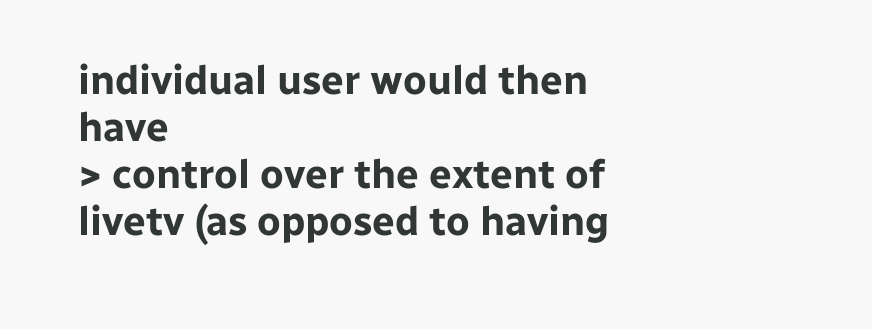individual user would then have
> control over the extent of livetv (as opposed to having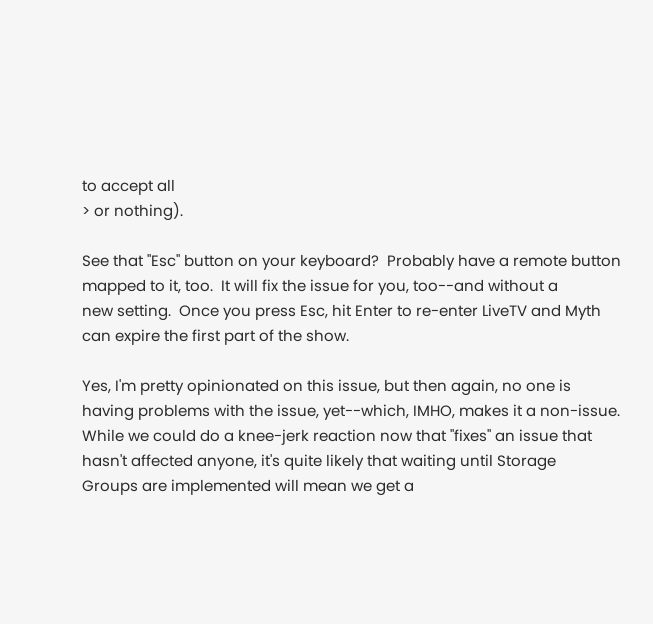to accept all
> or nothing).

See that "Esc" button on your keyboard?  Probably have a remote button
mapped to it, too.  It will fix the issue for you, too--and without a
new setting.  Once you press Esc, hit Enter to re-enter LiveTV and Myth
can expire the first part of the show.

Yes, I'm pretty opinionated on this issue, but then again, no one is
having problems with the issue, yet--which, IMHO, makes it a non-issue.
While we could do a knee-jerk reaction now that "fixes" an issue that
hasn't affected anyone, it's quite likely that waiting until Storage
Groups are implemented will mean we get a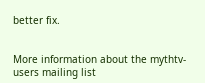better fix.


More information about the mythtv-users mailing list